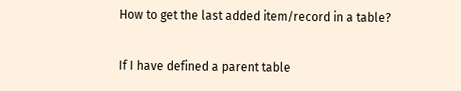How to get the last added item/record in a table?

If I have defined a parent table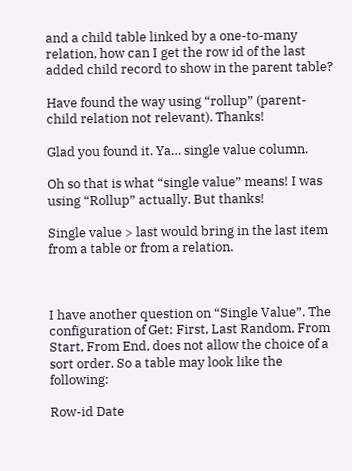and a child table linked by a one-to-many relation, how can I get the row id of the last added child record to show in the parent table?

Have found the way using “rollup” (parent-child relation not relevant). Thanks!

Glad you found it. Ya… single value column.

Oh so that is what “single value” means! I was using “Rollup” actually. But thanks!

Single value > last would bring in the last item from a table or from a relation.



I have another question on “Single Value”. The configuration of Get: First, Last Random, From Start, From End, does not allow the choice of a sort order. So a table may look like the following:

Row-id Date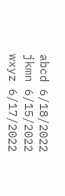abcd 6/18/2022
jkmn 6/15/2022
wxyz 6/17/2022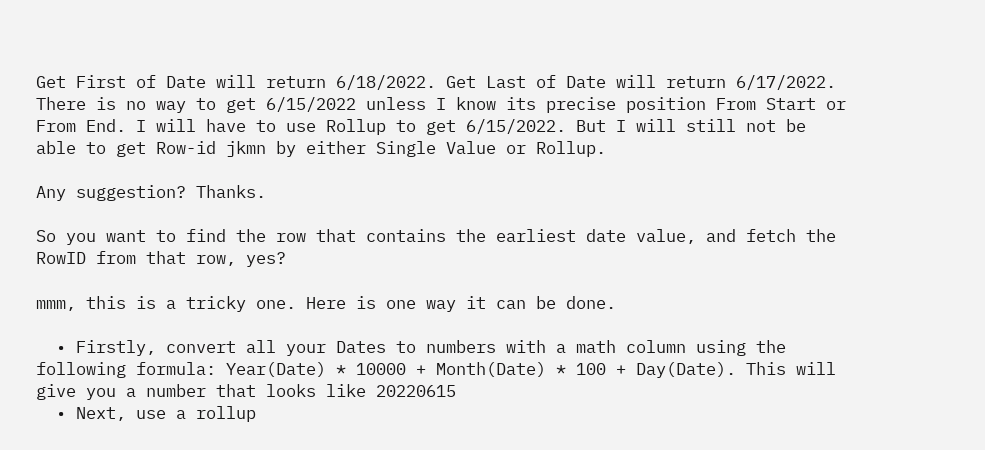Get First of Date will return 6/18/2022. Get Last of Date will return 6/17/2022. There is no way to get 6/15/2022 unless I know its precise position From Start or From End. I will have to use Rollup to get 6/15/2022. But I will still not be able to get Row-id jkmn by either Single Value or Rollup.

Any suggestion? Thanks.

So you want to find the row that contains the earliest date value, and fetch the RowID from that row, yes?

mmm, this is a tricky one. Here is one way it can be done.

  • Firstly, convert all your Dates to numbers with a math column using the following formula: Year(Date) * 10000 + Month(Date) * 100 + Day(Date). This will give you a number that looks like 20220615
  • Next, use a rollup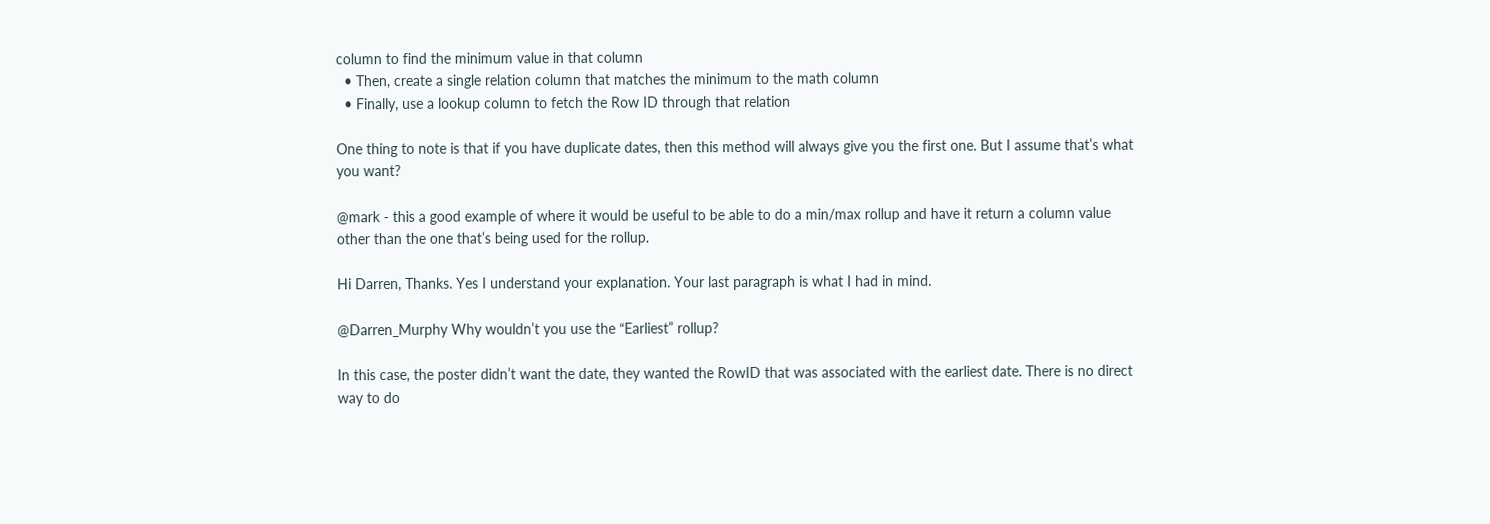column to find the minimum value in that column
  • Then, create a single relation column that matches the minimum to the math column
  • Finally, use a lookup column to fetch the Row ID through that relation

One thing to note is that if you have duplicate dates, then this method will always give you the first one. But I assume that’s what you want?

@mark - this a good example of where it would be useful to be able to do a min/max rollup and have it return a column value other than the one that’s being used for the rollup.

Hi Darren, Thanks. Yes I understand your explanation. Your last paragraph is what I had in mind.

@Darren_Murphy Why wouldn’t you use the “Earliest” rollup?

In this case, the poster didn’t want the date, they wanted the RowID that was associated with the earliest date. There is no direct way to do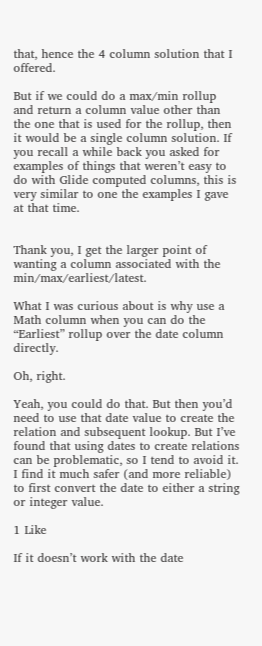that, hence the 4 column solution that I offered.

But if we could do a max/min rollup and return a column value other than the one that is used for the rollup, then it would be a single column solution. If you recall a while back you asked for examples of things that weren’t easy to do with Glide computed columns, this is very similar to one the examples I gave at that time.


Thank you, I get the larger point of wanting a column associated with the min/max/earliest/latest.

What I was curious about is why use a Math column when you can do the “Earliest” rollup over the date column directly.

Oh, right.

Yeah, you could do that. But then you’d need to use that date value to create the relation and subsequent lookup. But I’ve found that using dates to create relations can be problematic, so I tend to avoid it. I find it much safer (and more reliable) to first convert the date to either a string or integer value.

1 Like

If it doesn’t work with the date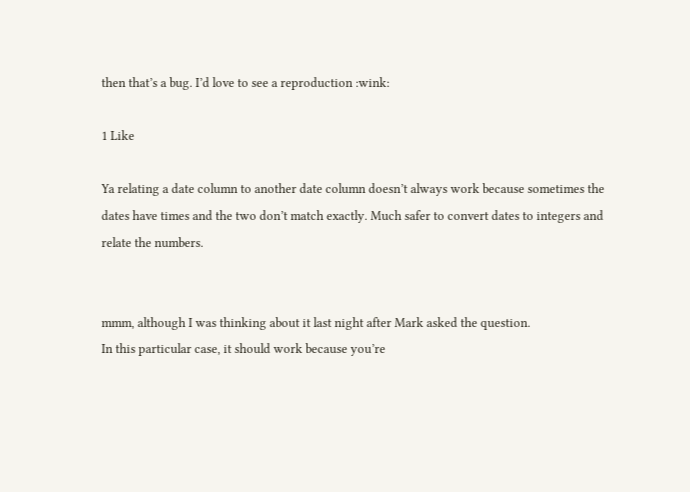then that’s a bug. I’d love to see a reproduction :wink:

1 Like

Ya relating a date column to another date column doesn’t always work because sometimes the dates have times and the two don’t match exactly. Much safer to convert dates to integers and relate the numbers.


mmm, although I was thinking about it last night after Mark asked the question.
In this particular case, it should work because you’re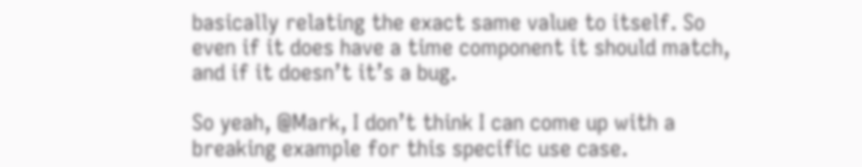basically relating the exact same value to itself. So even if it does have a time component it should match, and if it doesn’t it’s a bug.

So yeah, @Mark, I don’t think I can come up with a breaking example for this specific use case.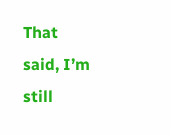That said, I’m still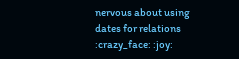nervous about using dates for relations :crazy_face: :joy: